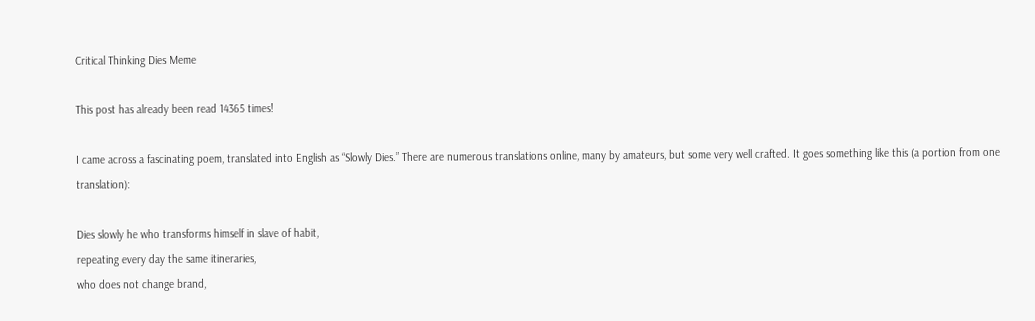Critical Thinking Dies Meme

This post has already been read 14365 times!

I came across a fascinating poem, translated into English as “Slowly Dies.” There are numerous translations online, many by amateurs, but some very well crafted. It goes something like this (a portion from one translation):

Dies slowly he who transforms himself in slave of habit,
repeating every day the same itineraries,
who does not change brand,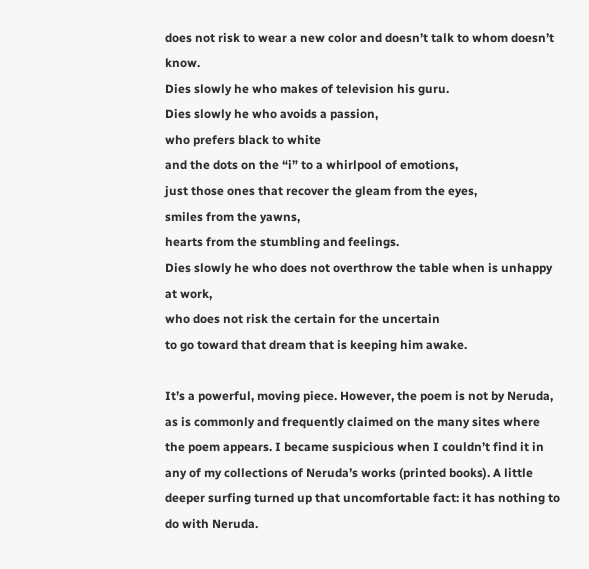does not risk to wear a new color and doesn’t talk to whom doesn’t know.
Dies slowly he who makes of television his guru.
Dies slowly he who avoids a passion,
who prefers black to white
and the dots on the “i” to a whirlpool of emotions,
just those ones that recover the gleam from the eyes,
smiles from the yawns,
hearts from the stumbling and feelings.
Dies slowly he who does not overthrow the table when is unhappy at work,
who does not risk the certain for the uncertain
to go toward that dream that is keeping him awake.

It’s a powerful, moving piece. However, the poem is not by Neruda, as is commonly and frequently claimed on the many sites where the poem appears. I became suspicious when I couldn’t find it in any of my collections of Neruda’s works (printed books). A little deeper surfing turned up that uncomfortable fact: it has nothing to do with Neruda.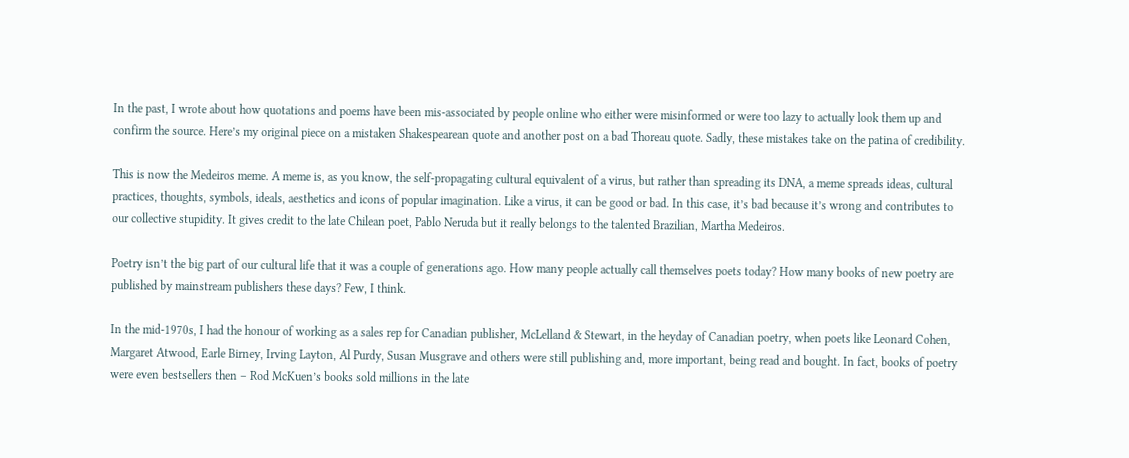In the past, I wrote about how quotations and poems have been mis-associated by people online who either were misinformed or were too lazy to actually look them up and confirm the source. Here’s my original piece on a mistaken Shakespearean quote and another post on a bad Thoreau quote. Sadly, these mistakes take on the patina of credibility.

This is now the Medeiros meme. A meme is, as you know, the self-propagating cultural equivalent of a virus, but rather than spreading its DNA, a meme spreads ideas, cultural practices, thoughts, symbols, ideals, aesthetics and icons of popular imagination. Like a virus, it can be good or bad. In this case, it’s bad because it’s wrong and contributes to our collective stupidity. It gives credit to the late Chilean poet, Pablo Neruda but it really belongs to the talented Brazilian, Martha Medeiros.

Poetry isn’t the big part of our cultural life that it was a couple of generations ago. How many people actually call themselves poets today? How many books of new poetry are published by mainstream publishers these days? Few, I think.

In the mid-1970s, I had the honour of working as a sales rep for Canadian publisher, McLelland & Stewart, in the heyday of Canadian poetry, when poets like Leonard Cohen, Margaret Atwood, Earle Birney, Irving Layton, Al Purdy, Susan Musgrave and others were still publishing and, more important, being read and bought. In fact, books of poetry were even bestsellers then – Rod McKuen’s books sold millions in the late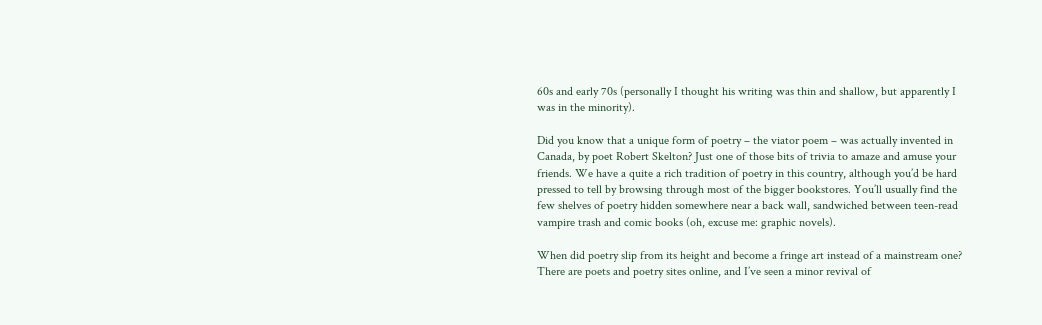60s and early 70s (personally I thought his writing was thin and shallow, but apparently I was in the minority).

Did you know that a unique form of poetry – the viator poem – was actually invented in Canada, by poet Robert Skelton? Just one of those bits of trivia to amaze and amuse your friends. We have a quite a rich tradition of poetry in this country, although you’d be hard pressed to tell by browsing through most of the bigger bookstores. You’ll usually find the few shelves of poetry hidden somewhere near a back wall, sandwiched between teen-read vampire trash and comic books (oh, excuse me: graphic novels).

When did poetry slip from its height and become a fringe art instead of a mainstream one? There are poets and poetry sites online, and I’ve seen a minor revival of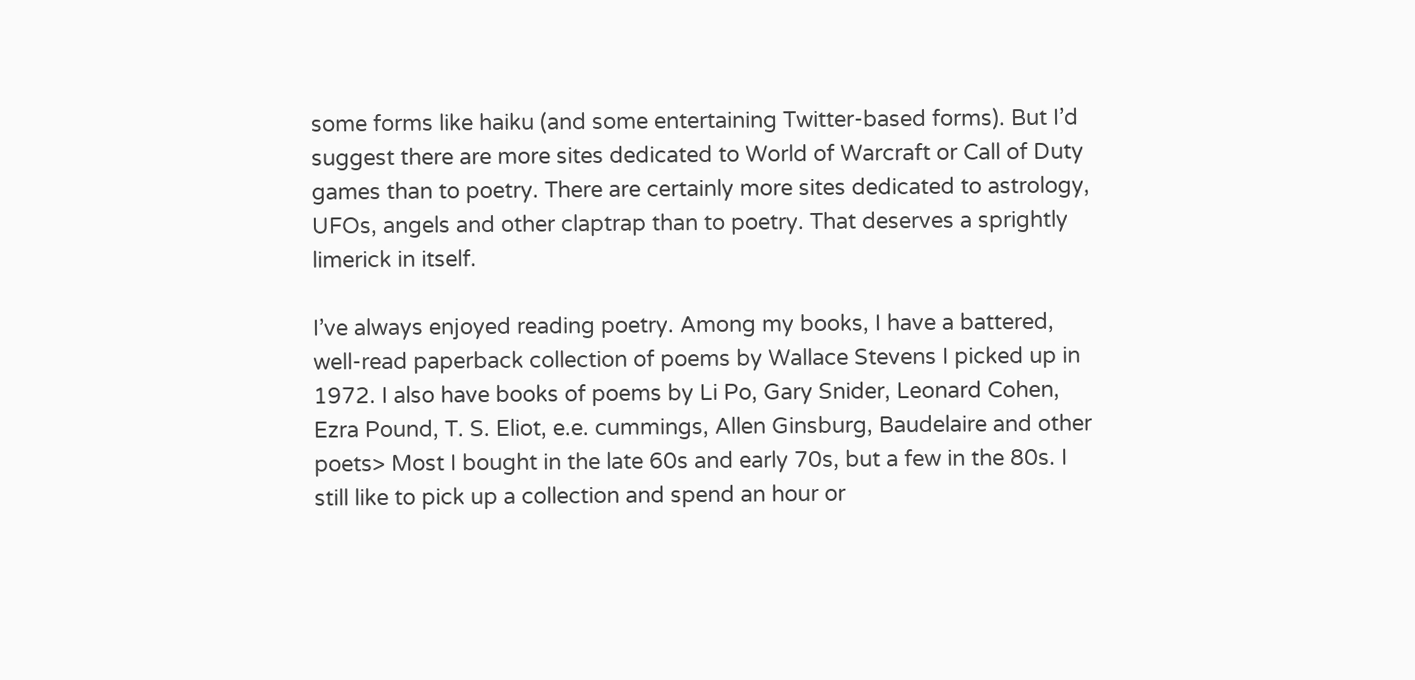some forms like haiku (and some entertaining Twitter-based forms). But I’d suggest there are more sites dedicated to World of Warcraft or Call of Duty games than to poetry. There are certainly more sites dedicated to astrology, UFOs, angels and other claptrap than to poetry. That deserves a sprightly limerick in itself.

I’ve always enjoyed reading poetry. Among my books, I have a battered, well-read paperback collection of poems by Wallace Stevens I picked up in 1972. I also have books of poems by Li Po, Gary Snider, Leonard Cohen, Ezra Pound, T. S. Eliot, e.e. cummings, Allen Ginsburg, Baudelaire and other poets> Most I bought in the late 60s and early 70s, but a few in the 80s. I still like to pick up a collection and spend an hour or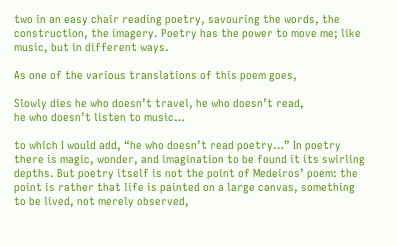two in an easy chair reading poetry, savouring the words, the construction, the imagery. Poetry has the power to move me; like music, but in different ways.

As one of the various translations of this poem goes,

Slowly dies he who doesn’t travel, he who doesn’t read,
he who doesn’t listen to music…

to which I would add, “he who doesn’t read poetry…” In poetry there is magic, wonder, and imagination to be found it its swirling depths. But poetry itself is not the point of Medeiros’ poem: the point is rather that life is painted on a large canvas, something to be lived, not merely observed,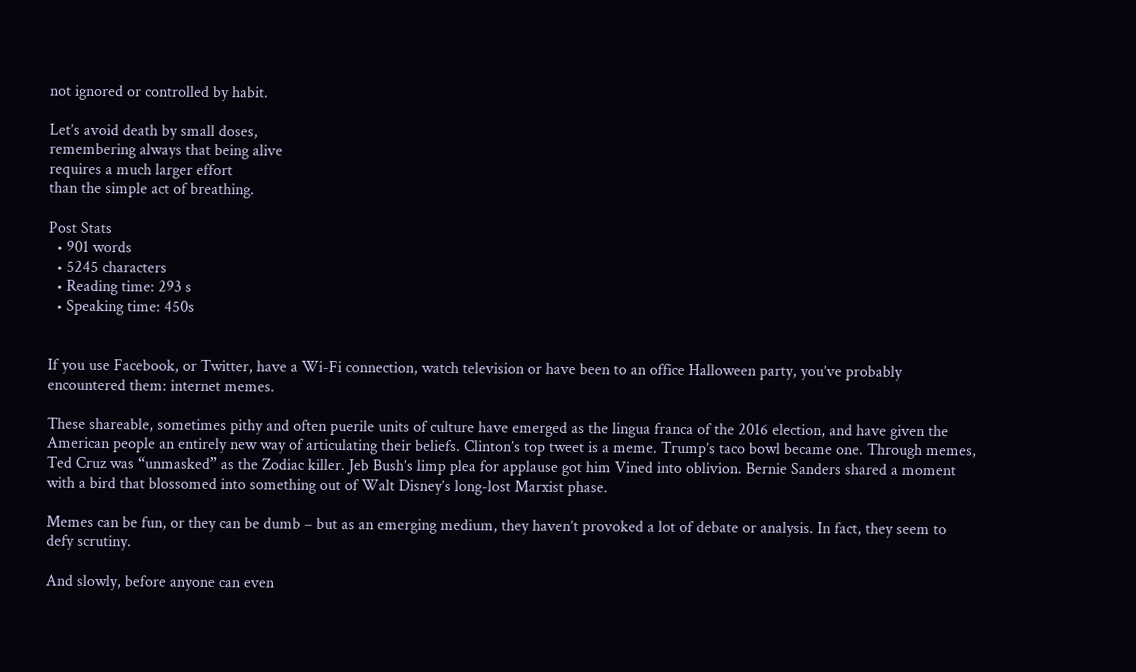not ignored or controlled by habit.

Let’s avoid death by small doses,
remembering always that being alive
requires a much larger effort
than the simple act of breathing.

Post Stats
  • 901 words
  • 5245 characters
  • Reading time: 293 s
  • Speaking time: 450s


If you use Facebook, or Twitter, have a Wi-Fi connection, watch television or have been to an office Halloween party, you’ve probably encountered them: internet memes.

These shareable, sometimes pithy and often puerile units of culture have emerged as the lingua franca of the 2016 election, and have given the American people an entirely new way of articulating their beliefs. Clinton’s top tweet is a meme. Trump’s taco bowl became one. Through memes, Ted Cruz was “unmasked” as the Zodiac killer. Jeb Bush’s limp plea for applause got him Vined into oblivion. Bernie Sanders shared a moment with a bird that blossomed into something out of Walt Disney’s long-lost Marxist phase.

Memes can be fun, or they can be dumb – but as an emerging medium, they haven’t provoked a lot of debate or analysis. In fact, they seem to defy scrutiny.

And slowly, before anyone can even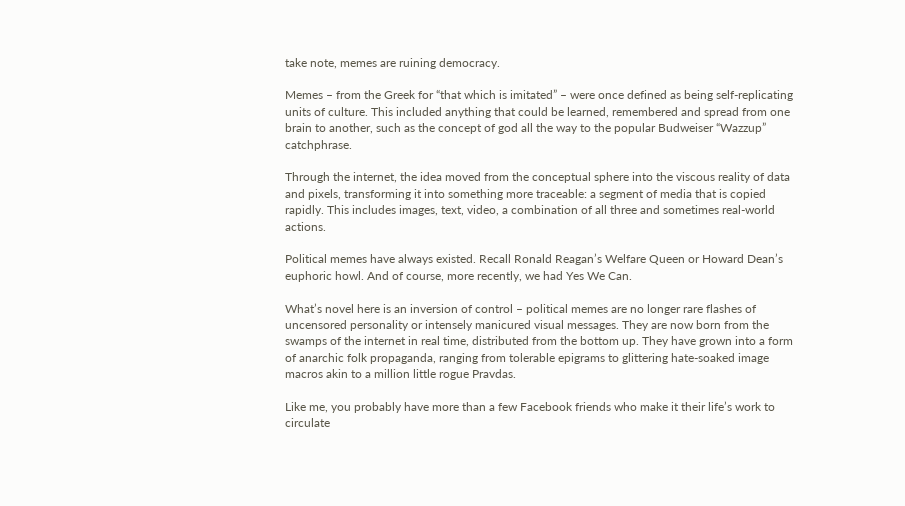take note, memes are ruining democracy.

Memes – from the Greek for “that which is imitated” – were once defined as being self-replicating units of culture. This included anything that could be learned, remembered and spread from one brain to another, such as the concept of god all the way to the popular Budweiser “Wazzup” catchphrase.

Through the internet, the idea moved from the conceptual sphere into the viscous reality of data and pixels, transforming it into something more traceable: a segment of media that is copied rapidly. This includes images, text, video, a combination of all three and sometimes real-world actions.

Political memes have always existed. Recall Ronald Reagan’s Welfare Queen or Howard Dean’s euphoric howl. And of course, more recently, we had Yes We Can.

What’s novel here is an inversion of control – political memes are no longer rare flashes of uncensored personality or intensely manicured visual messages. They are now born from the swamps of the internet in real time, distributed from the bottom up. They have grown into a form of anarchic folk propaganda, ranging from tolerable epigrams to glittering hate-soaked image macros akin to a million little rogue Pravdas.

Like me, you probably have more than a few Facebook friends who make it their life’s work to circulate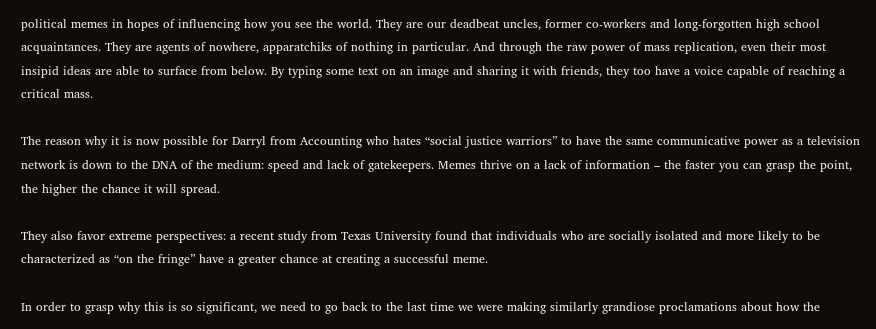political memes in hopes of influencing how you see the world. They are our deadbeat uncles, former co-workers and long-forgotten high school acquaintances. They are agents of nowhere, apparatchiks of nothing in particular. And through the raw power of mass replication, even their most insipid ideas are able to surface from below. By typing some text on an image and sharing it with friends, they too have a voice capable of reaching a critical mass.

The reason why it is now possible for Darryl from Accounting who hates “social justice warriors” to have the same communicative power as a television network is down to the DNA of the medium: speed and lack of gatekeepers. Memes thrive on a lack of information – the faster you can grasp the point, the higher the chance it will spread.

They also favor extreme perspectives: a recent study from Texas University found that individuals who are socially isolated and more likely to be characterized as “on the fringe” have a greater chance at creating a successful meme.

In order to grasp why this is so significant, we need to go back to the last time we were making similarly grandiose proclamations about how the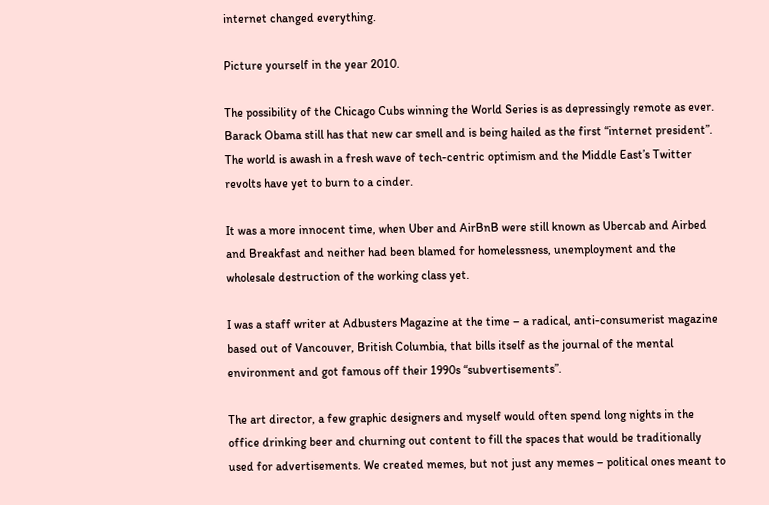internet changed everything.

Picture yourself in the year 2010.

The possibility of the Chicago Cubs winning the World Series is as depressingly remote as ever. Barack Obama still has that new car smell and is being hailed as the first “internet president”. The world is awash in a fresh wave of tech-centric optimism and the Middle East’s Twitter revolts have yet to burn to a cinder.

It was a more innocent time, when Uber and AirBnB were still known as Ubercab and Airbed and Breakfast and neither had been blamed for homelessness, unemployment and the wholesale destruction of the working class yet.

I was a staff writer at Adbusters Magazine at the time – a radical, anti-consumerist magazine based out of Vancouver, British Columbia, that bills itself as the journal of the mental environment and got famous off their 1990s “subvertisements”.

The art director, a few graphic designers and myself would often spend long nights in the office drinking beer and churning out content to fill the spaces that would be traditionally used for advertisements. We created memes, but not just any memes – political ones meant to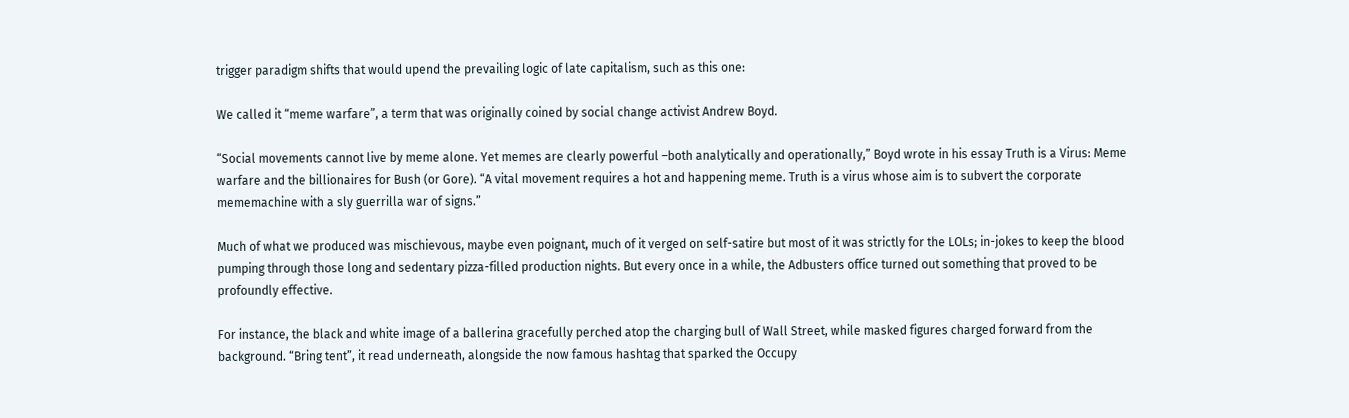trigger paradigm shifts that would upend the prevailing logic of late capitalism, such as this one:

We called it “meme warfare”, a term that was originally coined by social change activist Andrew Boyd.

“Social movements cannot live by meme alone. Yet memes are clearly powerful –both analytically and operationally,” Boyd wrote in his essay Truth is a Virus: Meme warfare and the billionaires for Bush (or Gore). “A vital movement requires a hot and happening meme. Truth is a virus whose aim is to subvert the corporate mememachine with a sly guerrilla war of signs.”

Much of what we produced was mischievous, maybe even poignant, much of it verged on self-satire but most of it was strictly for the LOLs; in-jokes to keep the blood pumping through those long and sedentary pizza-filled production nights. But every once in a while, the Adbusters office turned out something that proved to be profoundly effective.

For instance, the black and white image of a ballerina gracefully perched atop the charging bull of Wall Street, while masked figures charged forward from the background. “Bring tent”, it read underneath, alongside the now famous hashtag that sparked the Occupy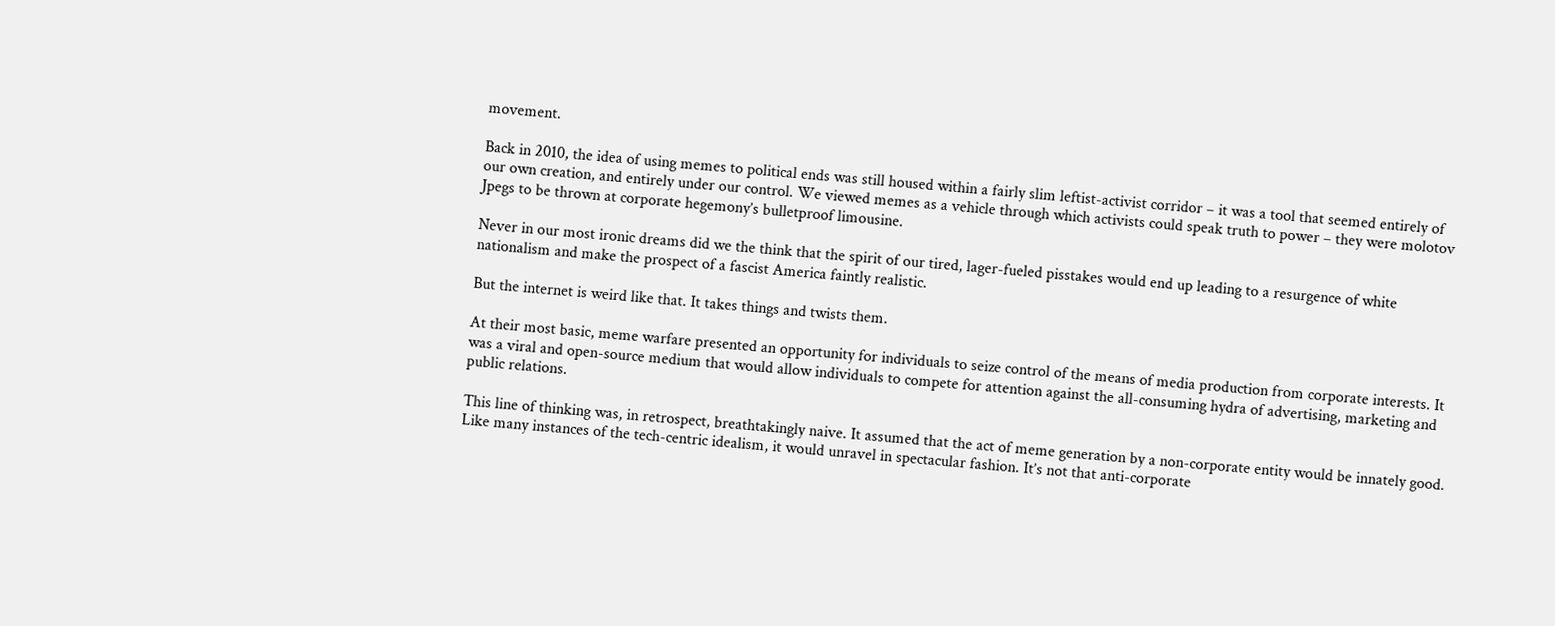movement.

Back in 2010, the idea of using memes to political ends was still housed within a fairly slim leftist-activist corridor – it was a tool that seemed entirely of our own creation, and entirely under our control. We viewed memes as a vehicle through which activists could speak truth to power – they were molotov Jpegs to be thrown at corporate hegemony’s bulletproof limousine.

Never in our most ironic dreams did we the think that the spirit of our tired, lager-fueled pisstakes would end up leading to a resurgence of white nationalism and make the prospect of a fascist America faintly realistic.

But the internet is weird like that. It takes things and twists them.

At their most basic, meme warfare presented an opportunity for individuals to seize control of the means of media production from corporate interests. It was a viral and open-source medium that would allow individuals to compete for attention against the all-consuming hydra of advertising, marketing and public relations.

This line of thinking was, in retrospect, breathtakingly naive. It assumed that the act of meme generation by a non-corporate entity would be innately good. Like many instances of the tech-centric idealism, it would unravel in spectacular fashion. It’s not that anti-corporate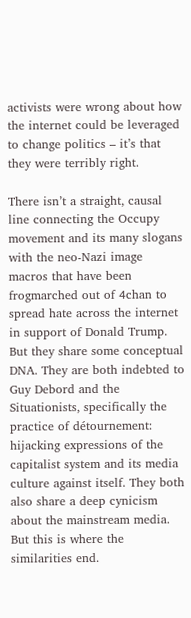activists were wrong about how the internet could be leveraged to change politics – it’s that they were terribly right.

There isn’t a straight, causal line connecting the Occupy movement and its many slogans with the neo-Nazi image macros that have been frogmarched out of 4chan to spread hate across the internet in support of Donald Trump. But they share some conceptual DNA. They are both indebted to Guy Debord and the Situationists, specifically the practice of détournement: hijacking expressions of the capitalist system and its media culture against itself. They both also share a deep cynicism about the mainstream media. But this is where the similarities end.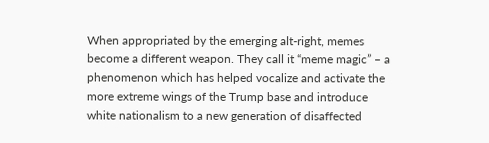When appropriated by the emerging alt-right, memes become a different weapon. They call it “meme magic” – a phenomenon which has helped vocalize and activate the more extreme wings of the Trump base and introduce white nationalism to a new generation of disaffected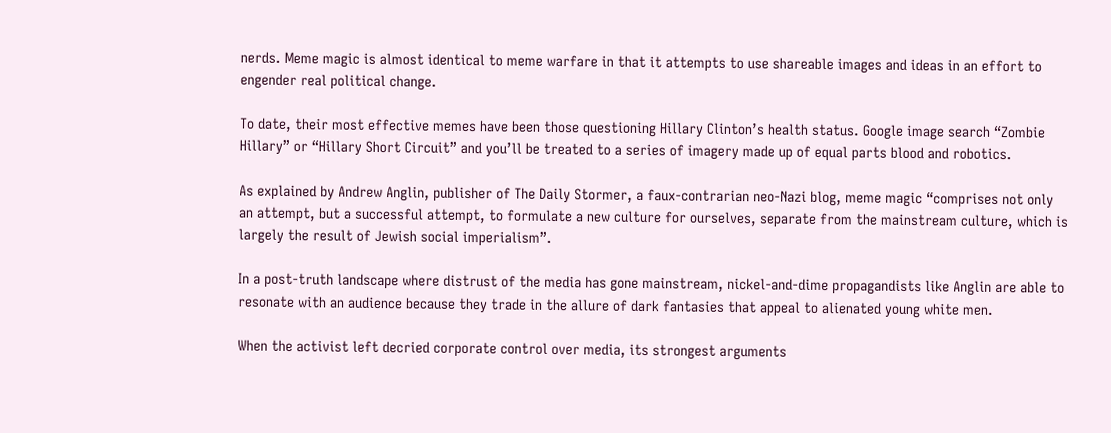nerds. Meme magic is almost identical to meme warfare in that it attempts to use shareable images and ideas in an effort to engender real political change.

To date, their most effective memes have been those questioning Hillary Clinton’s health status. Google image search “Zombie Hillary” or “Hillary Short Circuit” and you’ll be treated to a series of imagery made up of equal parts blood and robotics.

As explained by Andrew Anglin, publisher of The Daily Stormer, a faux-contrarian neo-Nazi blog, meme magic “comprises not only an attempt, but a successful attempt, to formulate a new culture for ourselves, separate from the mainstream culture, which is largely the result of Jewish social imperialism”.

In a post-truth landscape where distrust of the media has gone mainstream, nickel-and-dime propagandists like Anglin are able to resonate with an audience because they trade in the allure of dark fantasies that appeal to alienated young white men.

When the activist left decried corporate control over media, its strongest arguments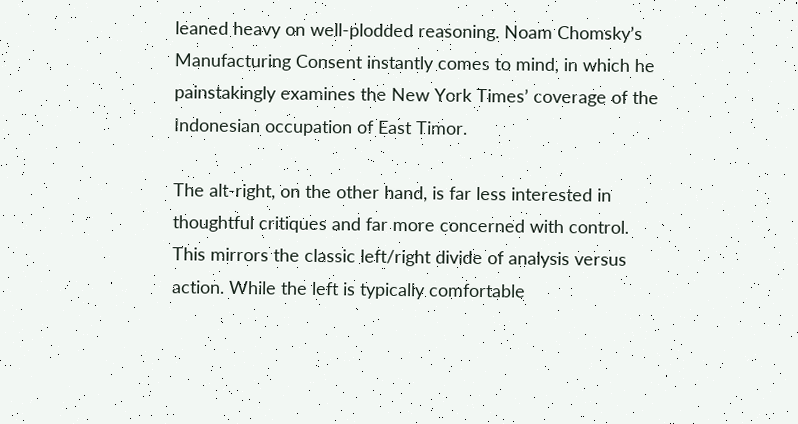leaned heavy on well-plodded reasoning. Noam Chomsky’s Manufacturing Consent instantly comes to mind, in which he painstakingly examines the New York Times’ coverage of the Indonesian occupation of East Timor.

The alt-right, on the other hand, is far less interested in thoughtful critiques and far more concerned with control. This mirrors the classic left/right divide of analysis versus action. While the left is typically comfortable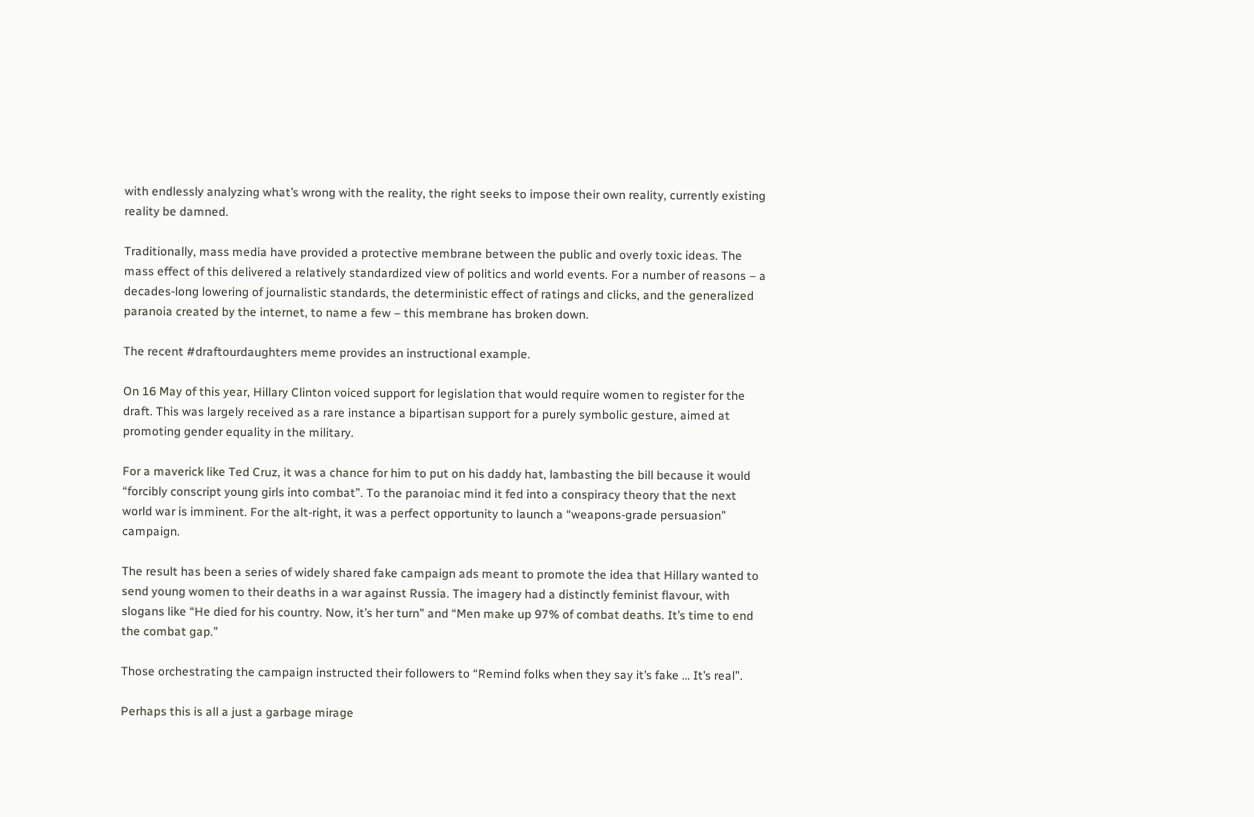with endlessly analyzing what’s wrong with the reality, the right seeks to impose their own reality, currently existing reality be damned.

Traditionally, mass media have provided a protective membrane between the public and overly toxic ideas. The mass effect of this delivered a relatively standardized view of politics and world events. For a number of reasons – a decades-long lowering of journalistic standards, the deterministic effect of ratings and clicks, and the generalized paranoia created by the internet, to name a few – this membrane has broken down.

The recent #draftourdaughters meme provides an instructional example.

On 16 May of this year, Hillary Clinton voiced support for legislation that would require women to register for the draft. This was largely received as a rare instance a bipartisan support for a purely symbolic gesture, aimed at promoting gender equality in the military.

For a maverick like Ted Cruz, it was a chance for him to put on his daddy hat, lambasting the bill because it would “forcibly conscript young girls into combat”. To the paranoiac mind it fed into a conspiracy theory that the next world war is imminent. For the alt-right, it was a perfect opportunity to launch a “weapons-grade persuasion” campaign.

The result has been a series of widely shared fake campaign ads meant to promote the idea that Hillary wanted to send young women to their deaths in a war against Russia. The imagery had a distinctly feminist flavour, with slogans like “He died for his country. Now, it’s her turn” and “Men make up 97% of combat deaths. It’s time to end the combat gap.”

Those orchestrating the campaign instructed their followers to “Remind folks when they say it’s fake … It’s real”.

Perhaps this is all a just a garbage mirage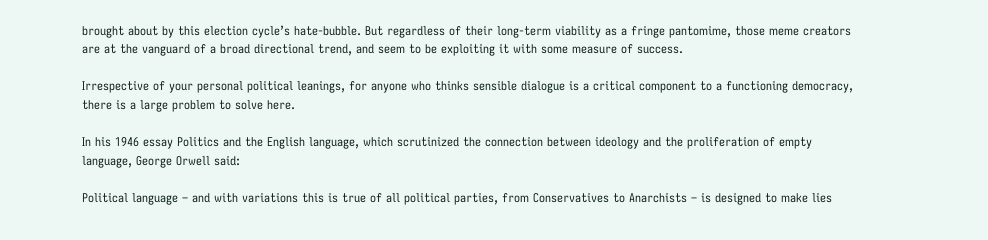brought about by this election cycle’s hate-bubble. But regardless of their long-term viability as a fringe pantomime, those meme creators are at the vanguard of a broad directional trend, and seem to be exploiting it with some measure of success.

Irrespective of your personal political leanings, for anyone who thinks sensible dialogue is a critical component to a functioning democracy, there is a large problem to solve here.

In his 1946 essay Politics and the English language, which scrutinized the connection between ideology and the proliferation of empty language, George Orwell said:

Political language – and with variations this is true of all political parties, from Conservatives to Anarchists – is designed to make lies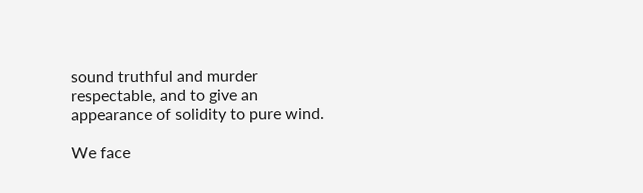sound truthful and murder respectable, and to give an appearance of solidity to pure wind.

We face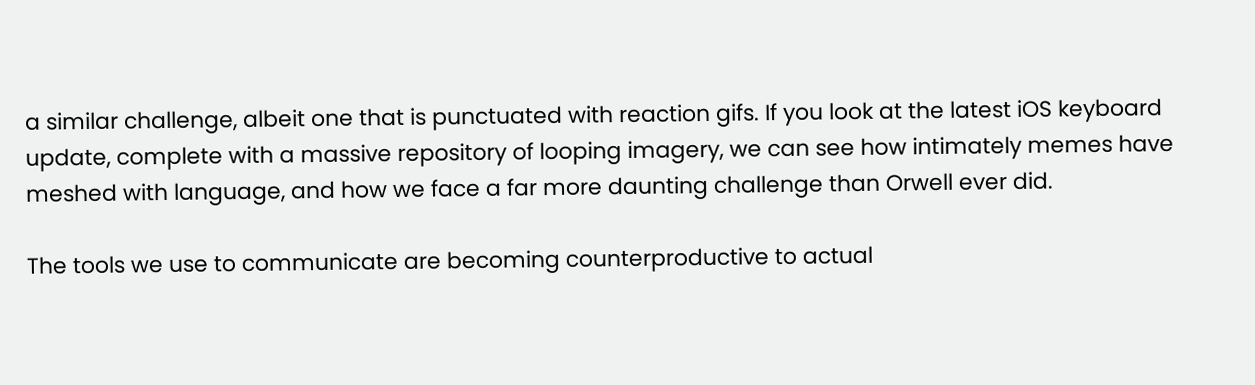a similar challenge, albeit one that is punctuated with reaction gifs. If you look at the latest iOS keyboard update, complete with a massive repository of looping imagery, we can see how intimately memes have meshed with language, and how we face a far more daunting challenge than Orwell ever did.

The tools we use to communicate are becoming counterproductive to actual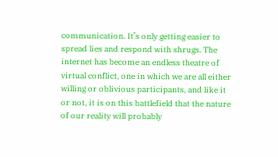communication. It’s only getting easier to spread lies and respond with shrugs. The internet has become an endless theatre of virtual conflict, one in which we are all either willing or oblivious participants, and like it or not, it is on this battlefield that the nature of our reality will probably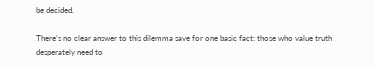be decided.

There’s no clear answer to this dilemma save for one basic fact: those who value truth desperately need to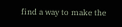find a way to make the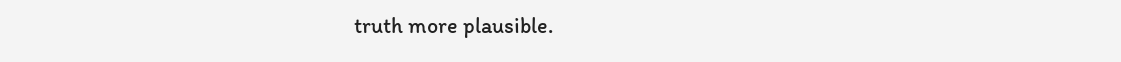truth more plausible.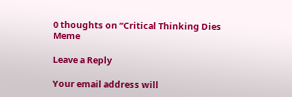0 thoughts on “Critical Thinking Dies Meme

Leave a Reply

Your email address will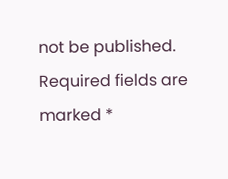not be published. Required fields are marked *